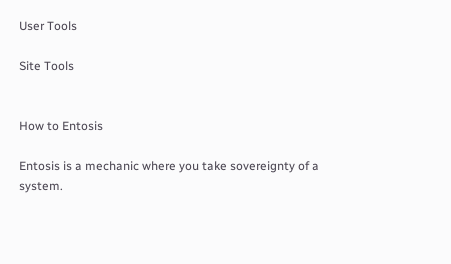User Tools

Site Tools


How to Entosis

Entosis is a mechanic where you take sovereignty of a system.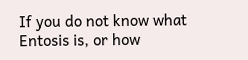If you do not know what Entosis is, or how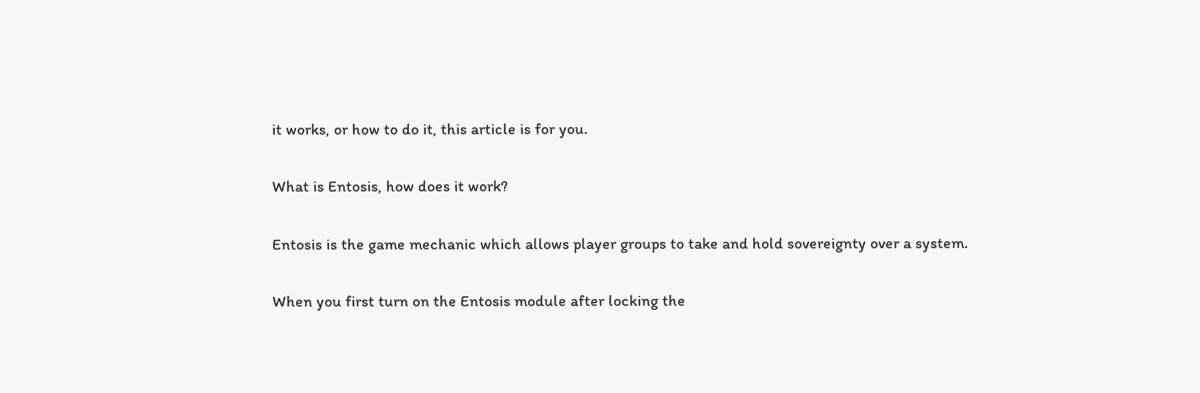it works, or how to do it, this article is for you.

What is Entosis, how does it work?

Entosis is the game mechanic which allows player groups to take and hold sovereignty over a system.

When you first turn on the Entosis module after locking the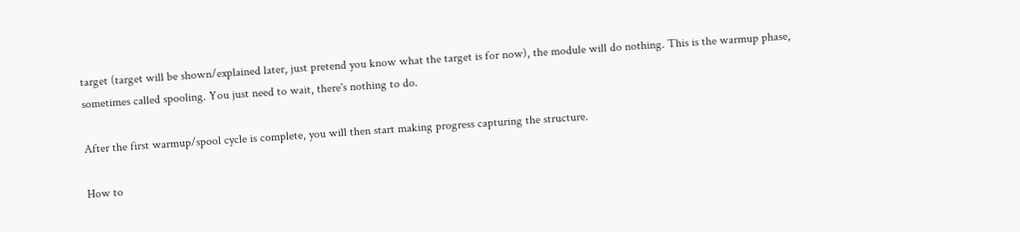target (target will be shown/explained later, just pretend you know what the target is for now), the module will do nothing. This is the warmup phase, sometimes called spooling. You just need to wait, there's nothing to do.

After the first warmup/spool cycle is complete, you will then start making progress capturing the structure.

How to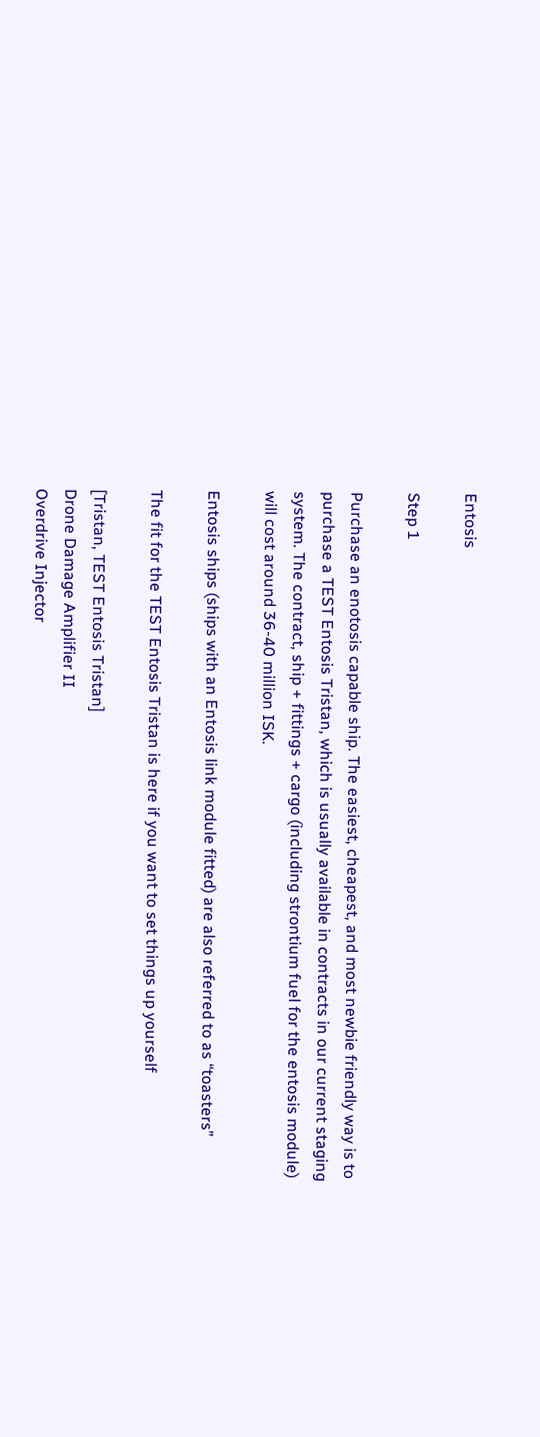Entosis

Step 1

Purchase an enotosis capable ship. The easiest, cheapest, and most newbie friendly way is to purchase a TEST Entosis Tristan, which is usually available in contracts in our current staging system. The contract, ship + fittings + cargo (including strontium fuel for the entosis module) will cost around 36-40 million ISK.

Entosis ships (ships with an Entosis link module fitted) are also referred to as “toasters”

The fit for the TEST Entosis Tristan is here if you want to set things up yourself

[Tristan, TEST Entosis Tristan]
Drone Damage Amplifier II
Overdrive Injector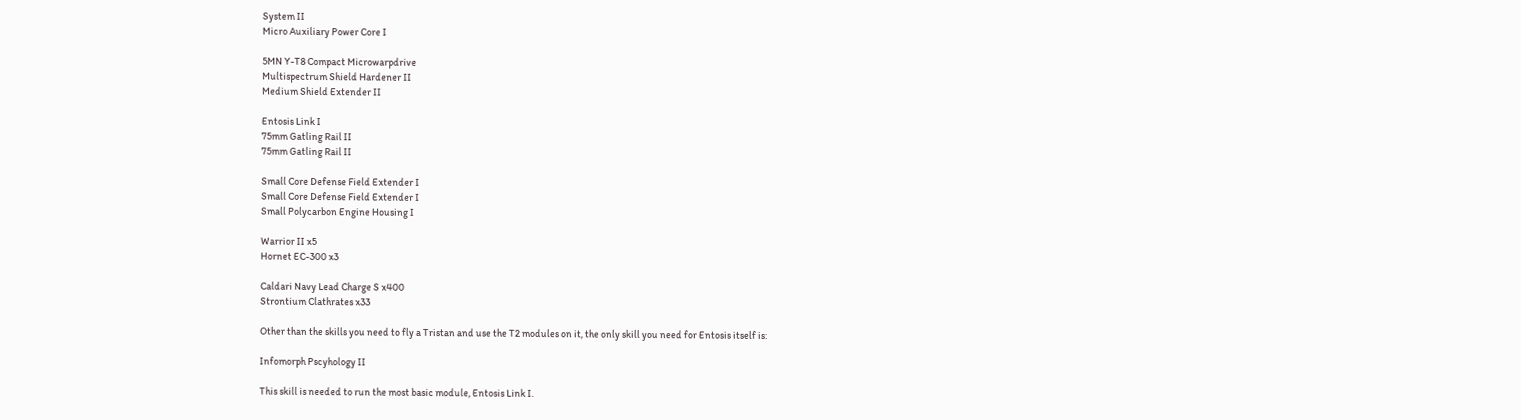System II
Micro Auxiliary Power Core I

5MN Y-T8 Compact Microwarpdrive
Multispectrum Shield Hardener II
Medium Shield Extender II

Entosis Link I
75mm Gatling Rail II
75mm Gatling Rail II

Small Core Defense Field Extender I
Small Core Defense Field Extender I
Small Polycarbon Engine Housing I

Warrior II x5
Hornet EC-300 x3

Caldari Navy Lead Charge S x400
Strontium Clathrates x33

Other than the skills you need to fly a Tristan and use the T2 modules on it, the only skill you need for Entosis itself is:

Infomorph Pscyhology II

This skill is needed to run the most basic module, Entosis Link I.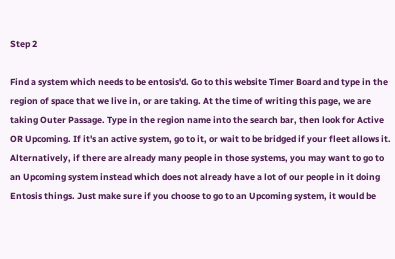Step 2

Find a system which needs to be entosis'd. Go to this website Timer Board and type in the region of space that we live in, or are taking. At the time of writing this page, we are taking Outer Passage. Type in the region name into the search bar, then look for Active OR Upcoming. If it's an active system, go to it, or wait to be bridged if your fleet allows it. Alternatively, if there are already many people in those systems, you may want to go to an Upcoming system instead which does not already have a lot of our people in it doing Entosis things. Just make sure if you choose to go to an Upcoming system, it would be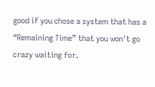good if you chose a system that has a “Remaining Time” that you won't go crazy waiting for.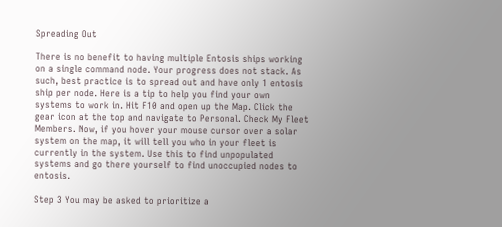Spreading Out

There is no benefit to having multiple Entosis ships working on a single command node. Your progress does not stack. As such, best practice is to spread out and have only 1 entosis ship per node. Here is a tip to help you find your own systems to work in. Hit F10 and open up the Map. Click the gear icon at the top and navigate to Personal. Check My Fleet Members. Now, if you hover your mouse cursor over a solar system on the map, it will tell you who in your fleet is currently in the system. Use this to find unpopulated systems and go there yourself to find unoccupied nodes to entosis.

Step 3 You may be asked to prioritize a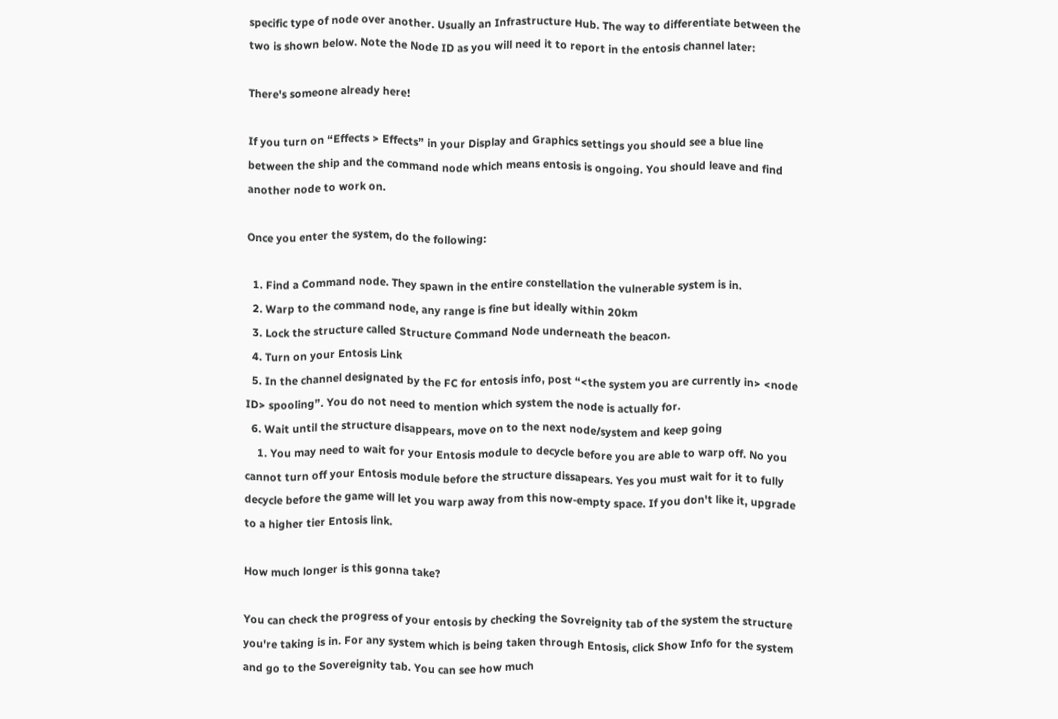specific type of node over another. Usually an Infrastructure Hub. The way to differentiate between the two is shown below. Note the Node ID as you will need it to report in the entosis channel later:

There's someone already here!

If you turn on “Effects > Effects” in your Display and Graphics settings you should see a blue line between the ship and the command node which means entosis is ongoing. You should leave and find another node to work on.

Once you enter the system, do the following:

  1. Find a Command node. They spawn in the entire constellation the vulnerable system is in.
  2. Warp to the command node, any range is fine but ideally within 20km
  3. Lock the structure called Structure Command Node underneath the beacon.
  4. Turn on your Entosis Link
  5. In the channel designated by the FC for entosis info, post “<the system you are currently in> <node ID> spooling”. You do not need to mention which system the node is actually for.
  6. Wait until the structure disappears, move on to the next node/system and keep going
    1. You may need to wait for your Entosis module to decycle before you are able to warp off. No you cannot turn off your Entosis module before the structure dissapears. Yes you must wait for it to fully decycle before the game will let you warp away from this now-empty space. If you don't like it, upgrade to a higher tier Entosis link.

How much longer is this gonna take?

You can check the progress of your entosis by checking the Sovreignity tab of the system the structure you're taking is in. For any system which is being taken through Entosis, click Show Info for the system and go to the Sovereignity tab. You can see how much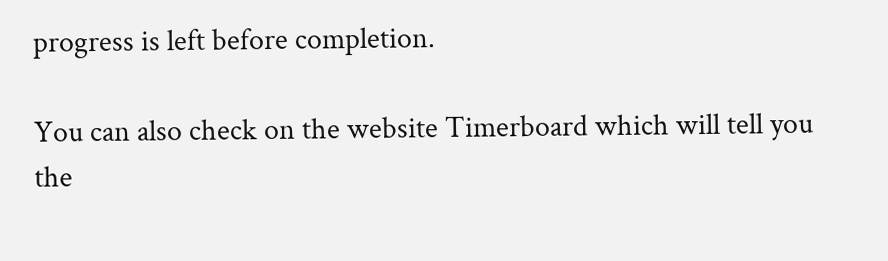progress is left before completion.

You can also check on the website Timerboard which will tell you the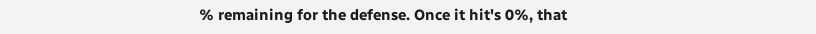% remaining for the defense. Once it hit's 0%, that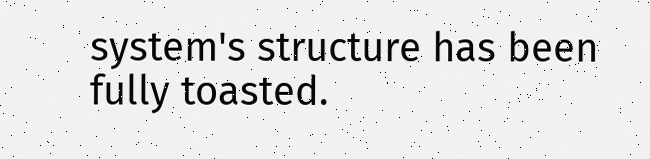system's structure has been fully toasted.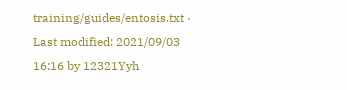training/guides/entosis.txt · Last modified: 2021/09/03 16:16 by 12321Yyh